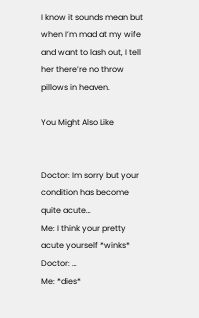I know it sounds mean but when I’m mad at my wife and want to lash out, I tell her there’re no throw pillows in heaven.

You Might Also Like


Doctor: Im sorry but your condition has become quite acute…
Me: I think your pretty acute yourself *winks*
Doctor: …
Me: *dies*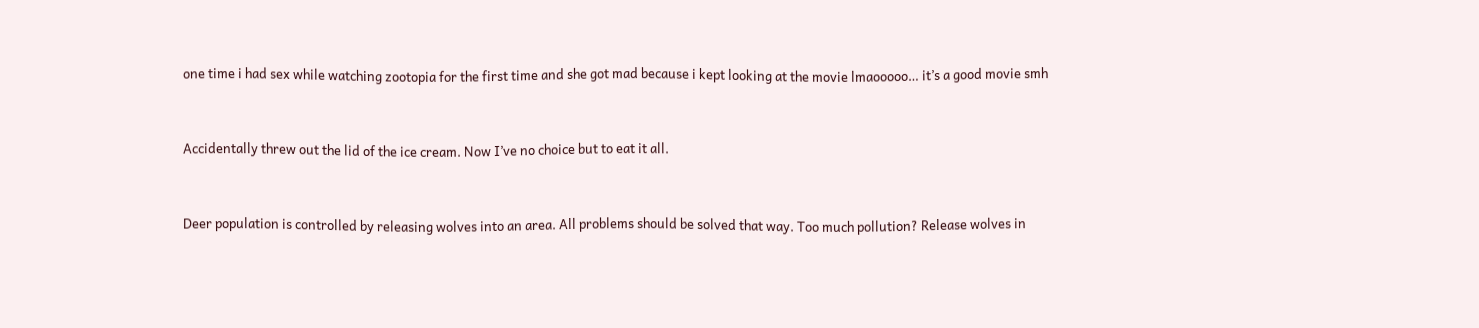one time i had sex while watching zootopia for the first time and she got mad because i kept looking at the movie lmaooooo… it’s a good movie smh


Accidentally threw out the lid of the ice cream. Now I’ve no choice but to eat it all.


Deer population is controlled by releasing wolves into an area. All problems should be solved that way. Too much pollution? Release wolves in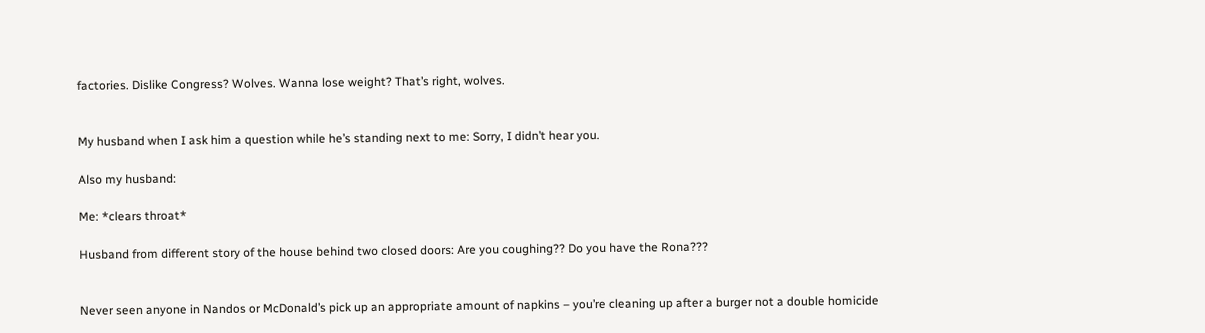factories. Dislike Congress? Wolves. Wanna lose weight? That’s right, wolves.


My husband when I ask him a question while he’s standing next to me: Sorry, I didn’t hear you.

Also my husband:

Me: *clears throat*

Husband from different story of the house behind two closed doors: Are you coughing?? Do you have the Rona???


Never seen anyone in Nandos or McDonald’s pick up an appropriate amount of napkins – you’re cleaning up after a burger not a double homicide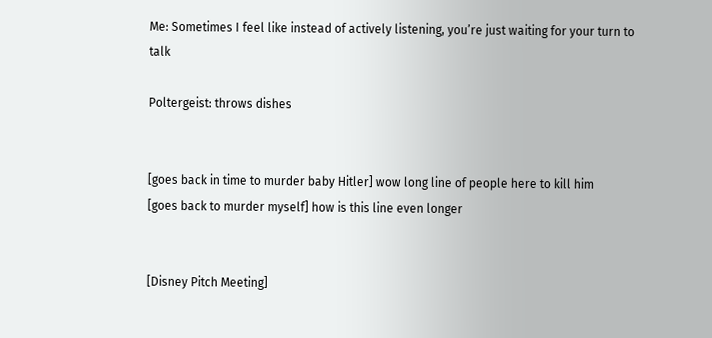Me: Sometimes I feel like instead of actively listening, you’re just waiting for your turn to talk

Poltergeist: throws dishes


[goes back in time to murder baby Hitler] wow long line of people here to kill him
[goes back to murder myself] how is this line even longer


[Disney Pitch Meeting]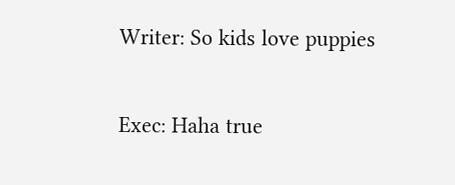Writer: So kids love puppies

Exec: Haha true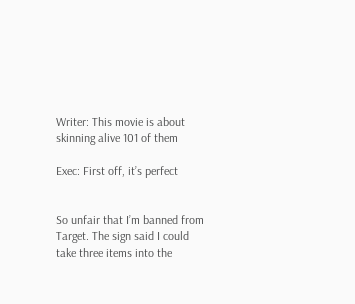Writer: This movie is about skinning alive 101 of them

Exec: First off, it’s perfect


So unfair that I’m banned from Target. The sign said I could take three items into the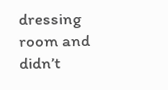dressing room and didn’t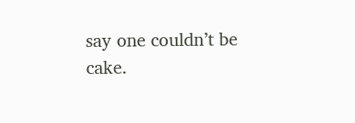say one couldn’t be cake.